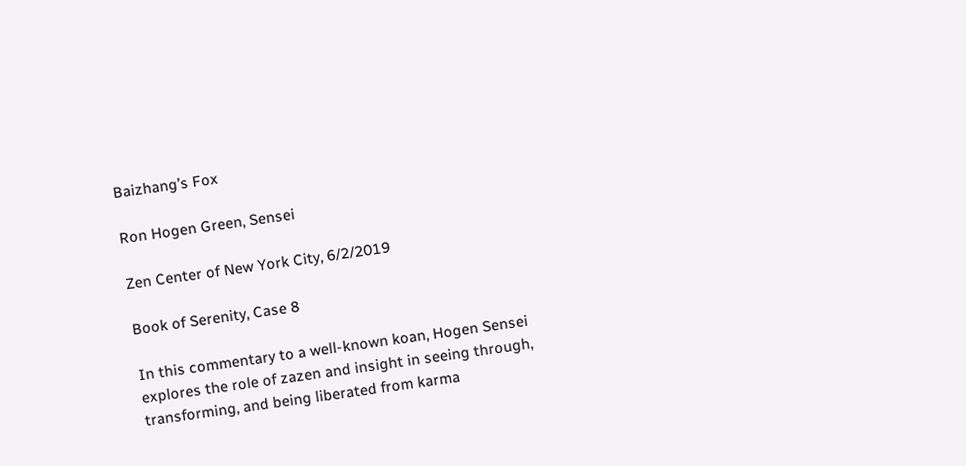Baizhang’s Fox

Ron Hogen Green, Sensei

Zen Center of New York City, 6/2/2019

Book of Serenity, Case 8

In this commentary to a well-known koan, Hogen Sensei explores the role of zazen and insight in seeing through, transforming, and being liberated from karma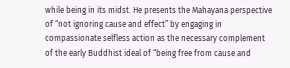while being in its midst. He presents the Mahayana perspective of “not ignoring cause and effect” by engaging in compassionate selfless action as the necessary complement of the early Buddhist ideal of “being free from cause and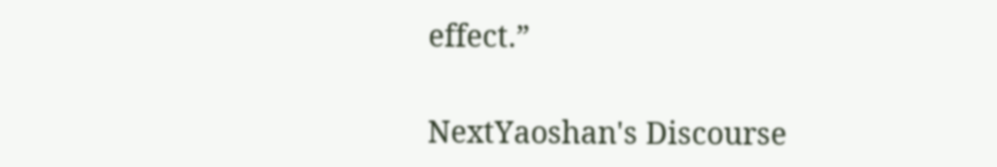effect.”

NextYaoshan's Discourse